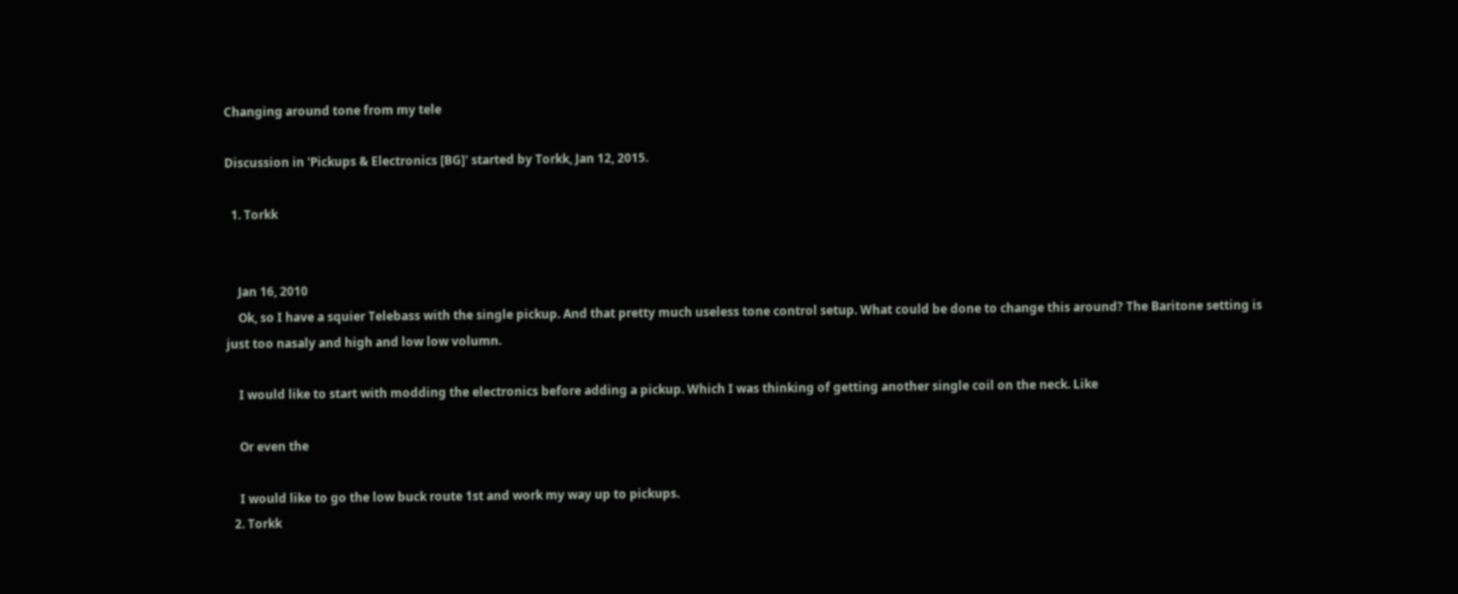Changing around tone from my tele

Discussion in 'Pickups & Electronics [BG]' started by Torkk, Jan 12, 2015.

  1. Torkk


    Jan 16, 2010
    Ok, so I have a squier Telebass with the single pickup. And that pretty much useless tone control setup. What could be done to change this around? The Baritone setting is just too nasaly and high and low low volumn.

    I would like to start with modding the electronics before adding a pickup. Which I was thinking of getting another single coil on the neck. Like

    Or even the

    I would like to go the low buck route 1st and work my way up to pickups.
  2. Torkk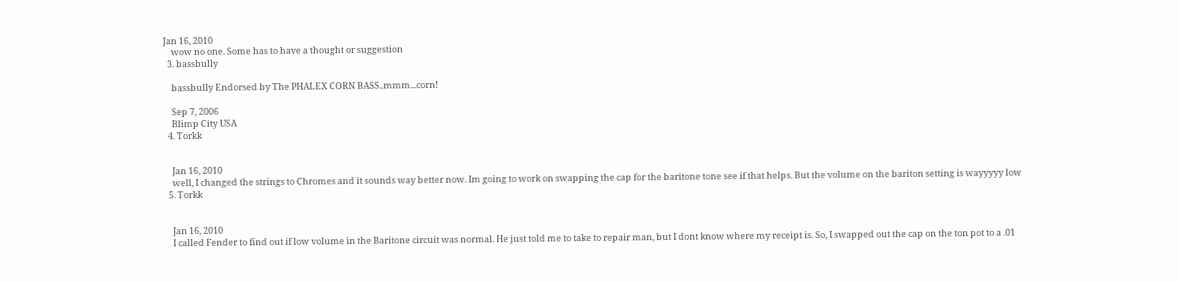Jan 16, 2010
    wow no one. Some has to have a thought or suggestion
  3. bassbully

    bassbully Endorsed by The PHALEX CORN BASS..mmm...corn!

    Sep 7, 2006
    Blimp City USA
  4. Torkk


    Jan 16, 2010
    well, I changed the strings to Chromes and it sounds way better now. Im going to work on swapping the cap for the baritone tone see if that helps. But the volume on the bariton setting is wayyyyy low
  5. Torkk


    Jan 16, 2010
    I called Fender to find out if low volume in the Baritone circuit was normal. He just told me to take to repair man, but I dont know where my receipt is. So, I swapped out the cap on the ton pot to a .01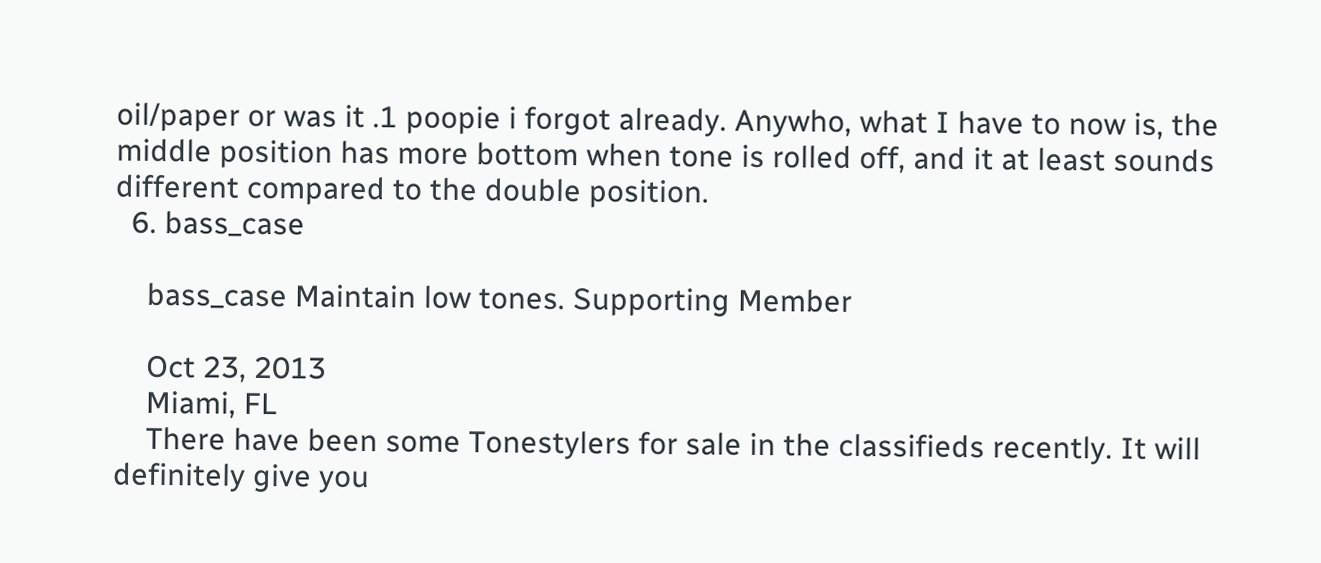oil/paper or was it .1 poopie i forgot already. Anywho, what I have to now is, the middle position has more bottom when tone is rolled off, and it at least sounds different compared to the double position.
  6. bass_case

    bass_case Maintain low tones. Supporting Member

    Oct 23, 2013
    Miami, FL
    There have been some Tonestylers for sale in the classifieds recently. It will definitely give you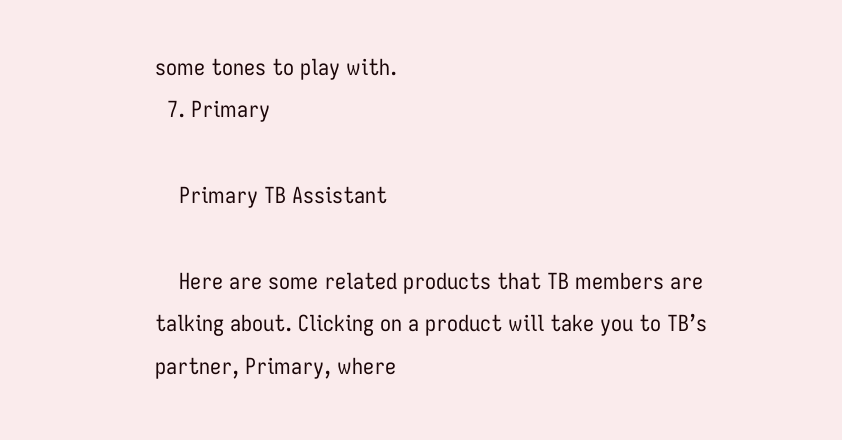some tones to play with.
  7. Primary

    Primary TB Assistant

    Here are some related products that TB members are talking about. Clicking on a product will take you to TB’s partner, Primary, where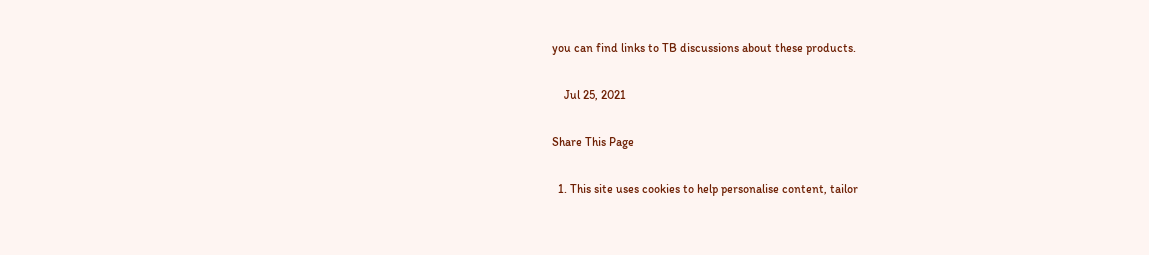you can find links to TB discussions about these products.

    Jul 25, 2021

Share This Page

  1. This site uses cookies to help personalise content, tailor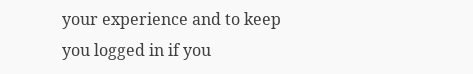your experience and to keep you logged in if you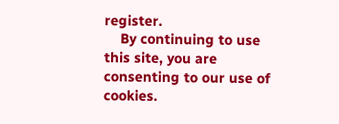register.
    By continuing to use this site, you are consenting to our use of cookies.